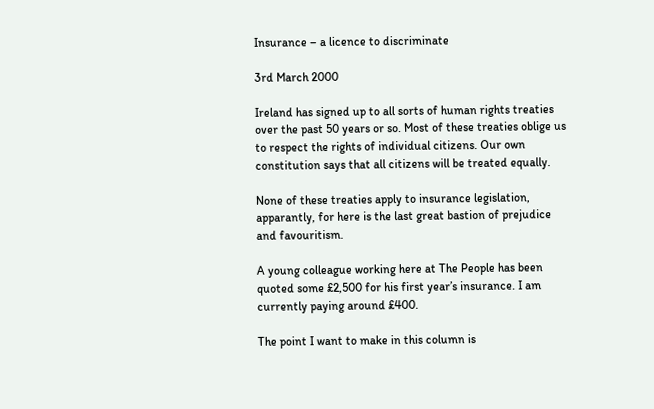Insurance – a licence to discriminate

3rd March 2000

Ireland has signed up to all sorts of human rights treaties over the past 50 years or so. Most of these treaties oblige us to respect the rights of individual citizens. Our own constitution says that all citizens will be treated equally.

None of these treaties apply to insurance legislation, apparantly, for here is the last great bastion of prejudice and favouritism.

A young colleague working here at The People has been quoted some £2,500 for his first year’s insurance. I am currently paying around £400.

The point I want to make in this column is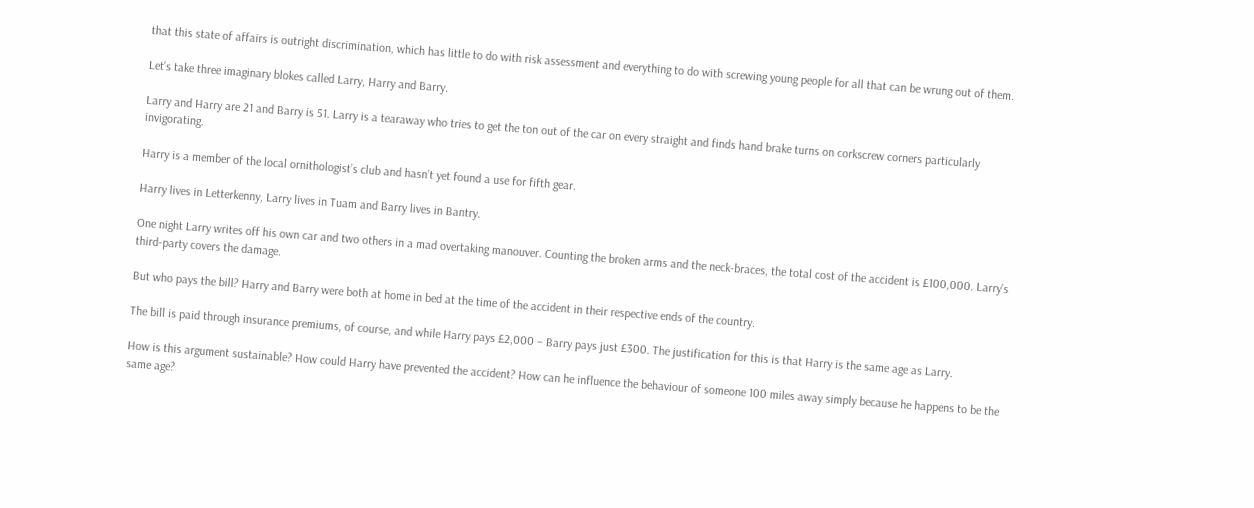that this state of affairs is outright discrimination, which has little to do with risk assessment and everything to do with screwing young people for all that can be wrung out of them.

Let’s take three imaginary blokes called Larry, Harry and Barry.

Larry and Harry are 21 and Barry is 51. Larry is a tearaway who tries to get the ton out of the car on every straight and finds hand brake turns on corkscrew corners particularly invigorating.

Harry is a member of the local ornithologist’s club and hasn’t yet found a use for fifth gear.

Harry lives in Letterkenny, Larry lives in Tuam and Barry lives in Bantry.

One night Larry writes off his own car and two others in a mad overtaking manouver. Counting the broken arms and the neck-braces, the total cost of the accident is £100,000. Larry’s third-party covers the damage.

But who pays the bill? Harry and Barry were both at home in bed at the time of the accident in their respective ends of the country.

The bill is paid through insurance premiums, of course, and while Harry pays £2,000 – Barry pays just £300. The justification for this is that Harry is the same age as Larry.

How is this argument sustainable? How could Harry have prevented the accident? How can he influence the behaviour of someone 100 miles away simply because he happens to be the same age?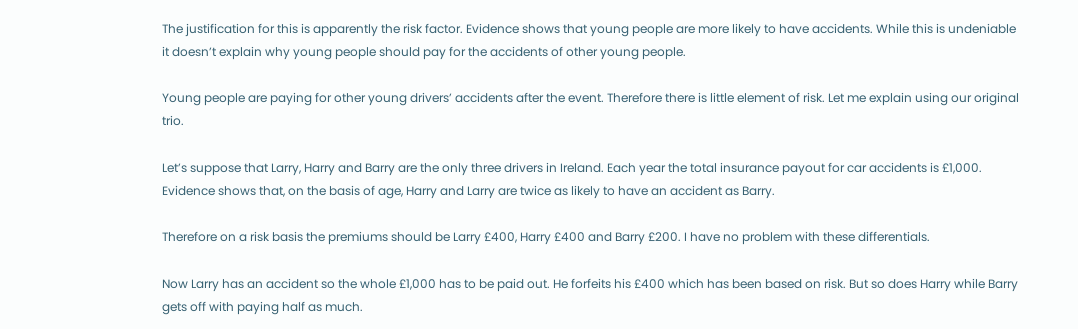The justification for this is apparently the risk factor. Evidence shows that young people are more likely to have accidents. While this is undeniable it doesn’t explain why young people should pay for the accidents of other young people.

Young people are paying for other young drivers’ accidents after the event. Therefore there is little element of risk. Let me explain using our original trio.

Let’s suppose that Larry, Harry and Barry are the only three drivers in Ireland. Each year the total insurance payout for car accidents is £1,000. Evidence shows that, on the basis of age, Harry and Larry are twice as likely to have an accident as Barry.

Therefore on a risk basis the premiums should be Larry £400, Harry £400 and Barry £200. I have no problem with these differentials.

Now Larry has an accident so the whole £1,000 has to be paid out. He forfeits his £400 which has been based on risk. But so does Harry while Barry gets off with paying half as much.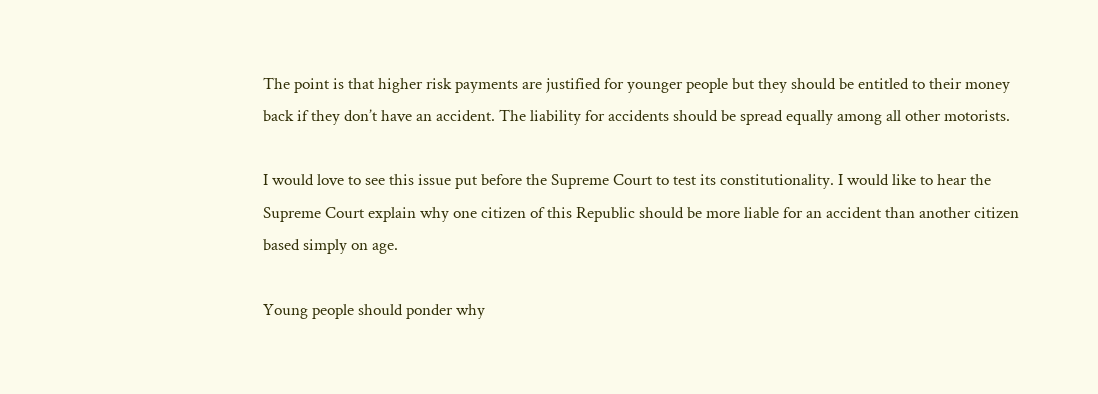The point is that higher risk payments are justified for younger people but they should be entitled to their money back if they don’t have an accident. The liability for accidents should be spread equally among all other motorists.

I would love to see this issue put before the Supreme Court to test its constitutionality. I would like to hear the Supreme Court explain why one citizen of this Republic should be more liable for an accident than another citizen based simply on age.

Young people should ponder why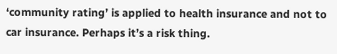‘community rating’ is applied to health insurance and not to car insurance. Perhaps it’s a risk thing.